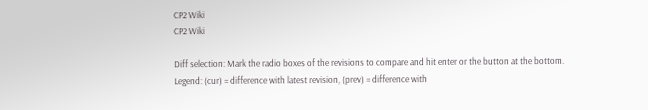CP2 Wiki
CP2 Wiki

Diff selection: Mark the radio boxes of the revisions to compare and hit enter or the button at the bottom.
Legend: (cur) = difference with latest revision, (prev) = difference with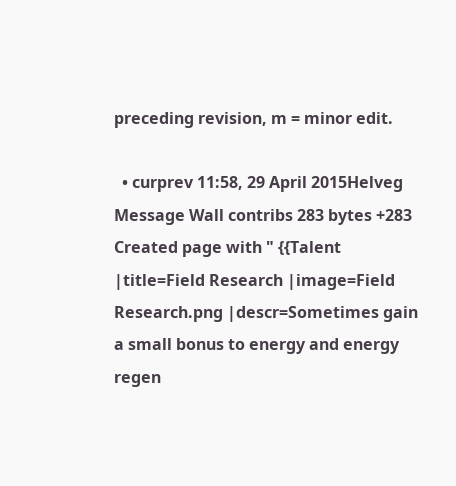preceding revision, m = minor edit.

  • curprev 11:58, 29 April 2015Helveg Message Wall contribs 283 bytes +283 Created page with " {{Talent |title=Field Research |image=Field Research.png |descr=Sometimes gain a small bonus to energy and energy regen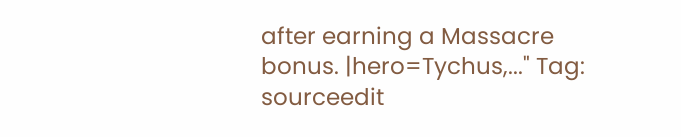after earning a Massacre bonus. |hero=Tychus,..." Tag: sourceedit